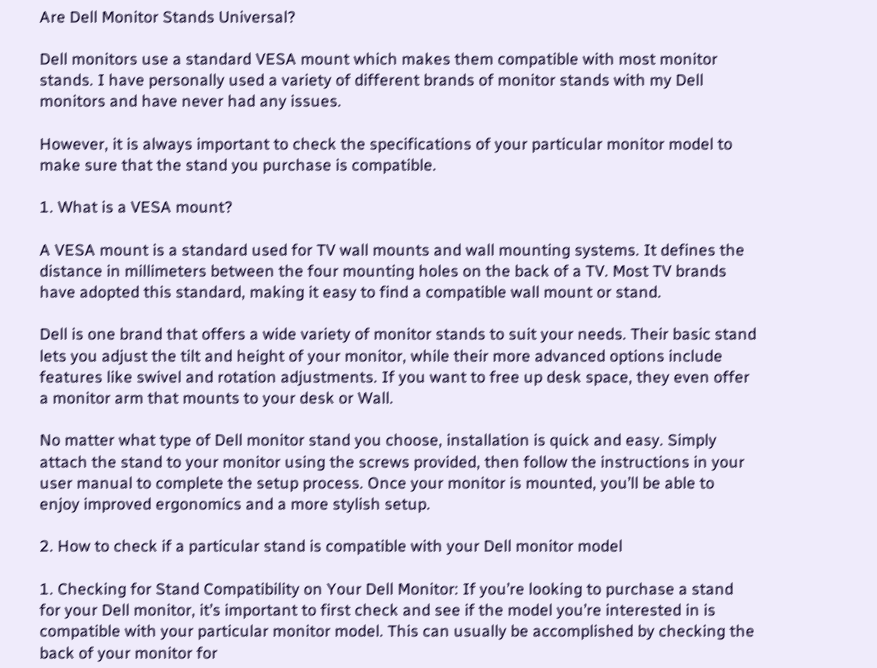Are Dell Monitor Stands Universal?

Dell monitors use a standard VESA mount which makes them compatible with most monitor stands. I have personally used a variety of different brands of monitor stands with my Dell monitors and have never had any issues.

However, it is always important to check the specifications of your particular monitor model to make sure that the stand you purchase is compatible.

1. What is a VESA mount?

A VESA mount is a standard used for TV wall mounts and wall mounting systems. It defines the distance in millimeters between the four mounting holes on the back of a TV. Most TV brands have adopted this standard, making it easy to find a compatible wall mount or stand.

Dell is one brand that offers a wide variety of monitor stands to suit your needs. Their basic stand lets you adjust the tilt and height of your monitor, while their more advanced options include features like swivel and rotation adjustments. If you want to free up desk space, they even offer a monitor arm that mounts to your desk or Wall.

No matter what type of Dell monitor stand you choose, installation is quick and easy. Simply attach the stand to your monitor using the screws provided, then follow the instructions in your user manual to complete the setup process. Once your monitor is mounted, you’ll be able to enjoy improved ergonomics and a more stylish setup.

2. How to check if a particular stand is compatible with your Dell monitor model

1. Checking for Stand Compatibility on Your Dell Monitor: If you’re looking to purchase a stand for your Dell monitor, it’s important to first check and see if the model you’re interested in is compatible with your particular monitor model. This can usually be accomplished by checking the back of your monitor for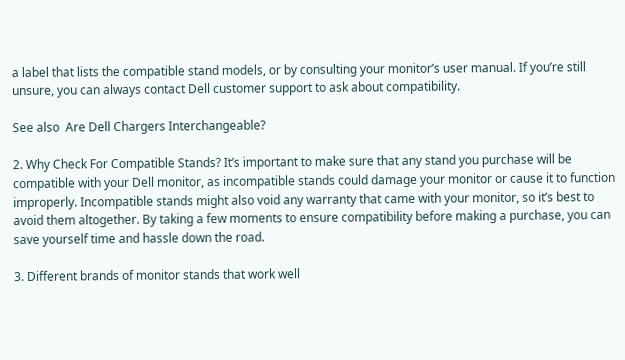a label that lists the compatible stand models, or by consulting your monitor’s user manual. If you’re still unsure, you can always contact Dell customer support to ask about compatibility.

See also  Are Dell Chargers Interchangeable?

2. Why Check For Compatible Stands? It’s important to make sure that any stand you purchase will be compatible with your Dell monitor, as incompatible stands could damage your monitor or cause it to function improperly. Incompatible stands might also void any warranty that came with your monitor, so it’s best to avoid them altogether. By taking a few moments to ensure compatibility before making a purchase, you can save yourself time and hassle down the road.

3. Different brands of monitor stands that work well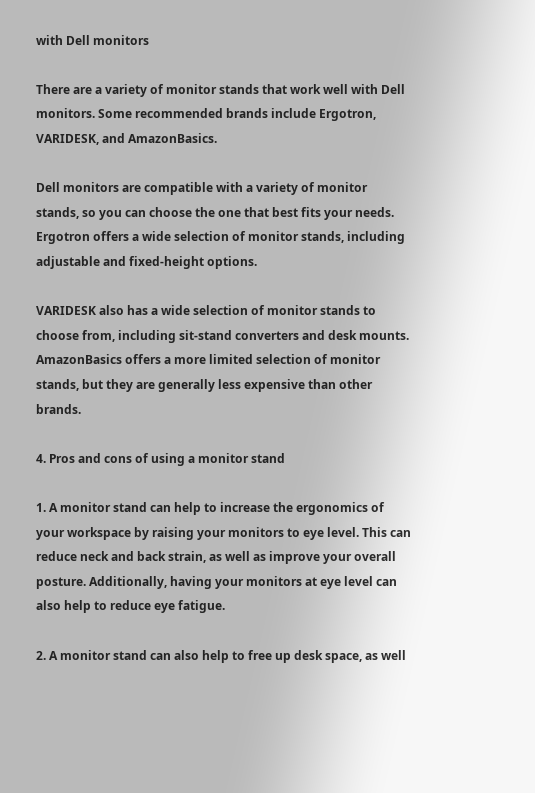with Dell monitors

There are a variety of monitor stands that work well with Dell monitors. Some recommended brands include Ergotron, VARIDESK, and AmazonBasics.

Dell monitors are compatible with a variety of monitor stands, so you can choose the one that best fits your needs. Ergotron offers a wide selection of monitor stands, including adjustable and fixed-height options.

VARIDESK also has a wide selection of monitor stands to choose from, including sit-stand converters and desk mounts. AmazonBasics offers a more limited selection of monitor stands, but they are generally less expensive than other brands.

4. Pros and cons of using a monitor stand

1. A monitor stand can help to increase the ergonomics of your workspace by raising your monitors to eye level. This can reduce neck and back strain, as well as improve your overall posture. Additionally, having your monitors at eye level can also help to reduce eye fatigue.

2. A monitor stand can also help to free up desk space, as well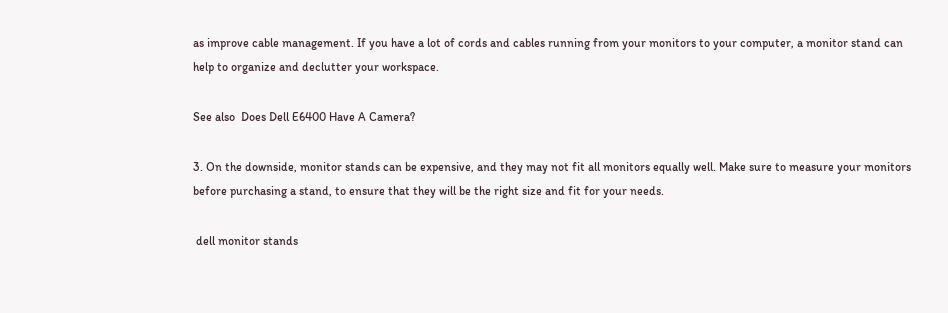as improve cable management. If you have a lot of cords and cables running from your monitors to your computer, a monitor stand can help to organize and declutter your workspace.

See also  Does Dell E6400 Have A Camera?

3. On the downside, monitor stands can be expensive, and they may not fit all monitors equally well. Make sure to measure your monitors before purchasing a stand, to ensure that they will be the right size and fit for your needs.

 dell monitor stands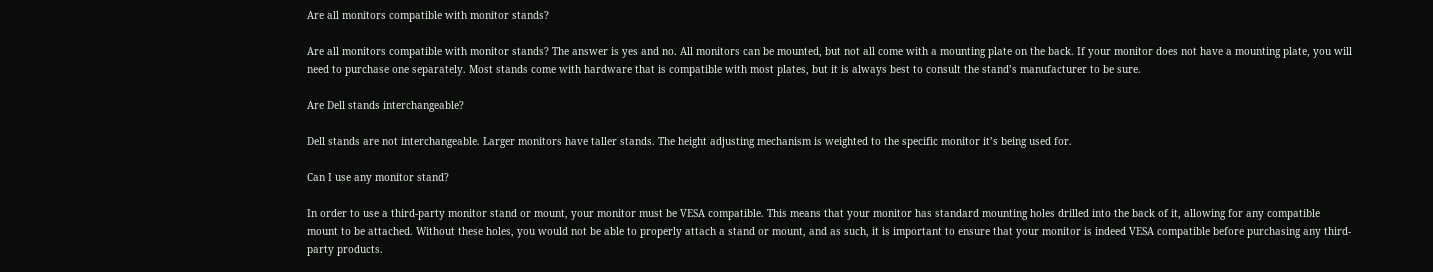Are all monitors compatible with monitor stands?

Are all monitors compatible with monitor stands? The answer is yes and no. All monitors can be mounted, but not all come with a mounting plate on the back. If your monitor does not have a mounting plate, you will need to purchase one separately. Most stands come with hardware that is compatible with most plates, but it is always best to consult the stand’s manufacturer to be sure.

Are Dell stands interchangeable?

Dell stands are not interchangeable. Larger monitors have taller stands. The height adjusting mechanism is weighted to the specific monitor it’s being used for.

Can I use any monitor stand?

In order to use a third-party monitor stand or mount, your monitor must be VESA compatible. This means that your monitor has standard mounting holes drilled into the back of it, allowing for any compatible mount to be attached. Without these holes, you would not be able to properly attach a stand or mount, and as such, it is important to ensure that your monitor is indeed VESA compatible before purchasing any third-party products.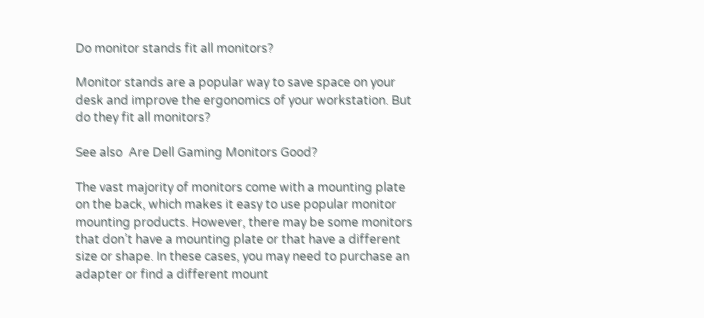Do monitor stands fit all monitors?

Monitor stands are a popular way to save space on your desk and improve the ergonomics of your workstation. But do they fit all monitors?

See also  Are Dell Gaming Monitors Good?

The vast majority of monitors come with a mounting plate on the back, which makes it easy to use popular monitor mounting products. However, there may be some monitors that don’t have a mounting plate or that have a different size or shape. In these cases, you may need to purchase an adapter or find a different mount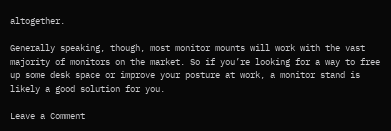altogether.

Generally speaking, though, most monitor mounts will work with the vast majority of monitors on the market. So if you’re looking for a way to free up some desk space or improve your posture at work, a monitor stand is likely a good solution for you.

Leave a Comment